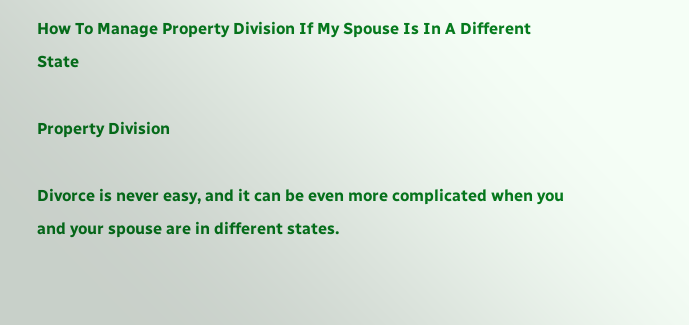How To Manage Property Division If My Spouse Is In A Different State

Property Division

Divorce is never easy, and it can be even more complicated when you and your spouse are in different states.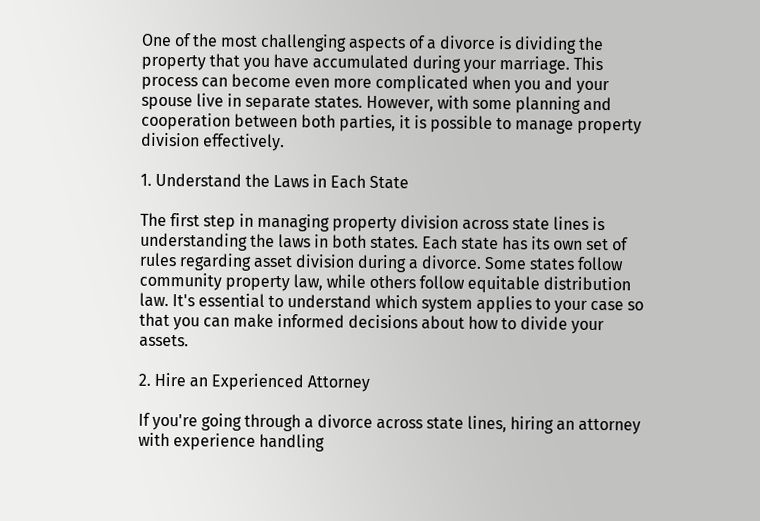One of the most challenging aspects of a divorce is dividing the property that you have accumulated during your marriage. This process can become even more complicated when you and your spouse live in separate states. However, with some planning and cooperation between both parties, it is possible to manage property division effectively.

1. Understand the Laws in Each State

The first step in managing property division across state lines is understanding the laws in both states. Each state has its own set of rules regarding asset division during a divorce. Some states follow community property law, while others follow equitable distribution law. It's essential to understand which system applies to your case so that you can make informed decisions about how to divide your assets.

2. Hire an Experienced Attorney

If you're going through a divorce across state lines, hiring an attorney with experience handling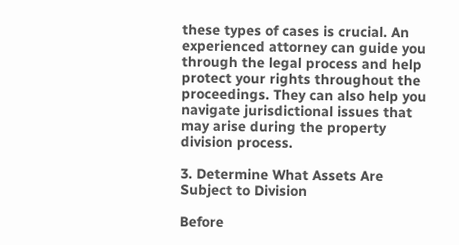these types of cases is crucial. An experienced attorney can guide you through the legal process and help protect your rights throughout the proceedings. They can also help you navigate jurisdictional issues that may arise during the property division process.

3. Determine What Assets Are Subject to Division

Before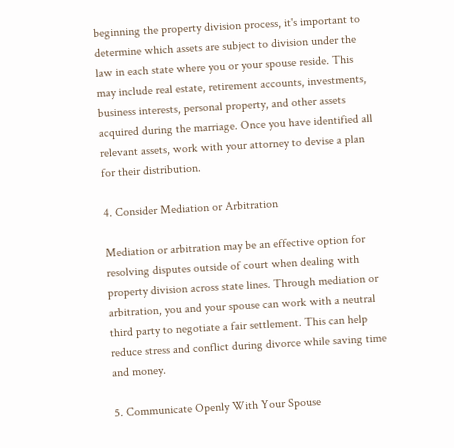beginning the property division process, it's important to determine which assets are subject to division under the law in each state where you or your spouse reside. This may include real estate, retirement accounts, investments, business interests, personal property, and other assets acquired during the marriage. Once you have identified all relevant assets, work with your attorney to devise a plan for their distribution.

4. Consider Mediation or Arbitration

Mediation or arbitration may be an effective option for resolving disputes outside of court when dealing with property division across state lines. Through mediation or arbitration, you and your spouse can work with a neutral third party to negotiate a fair settlement. This can help reduce stress and conflict during divorce while saving time and money.

5. Communicate Openly With Your Spouse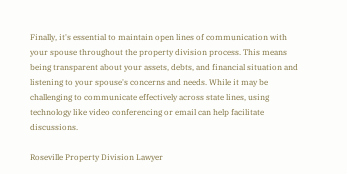Finally, it's essential to maintain open lines of communication with your spouse throughout the property division process. This means being transparent about your assets, debts, and financial situation and listening to your spouse's concerns and needs. While it may be challenging to communicate effectively across state lines, using technology like video conferencing or email can help facilitate discussions.

Roseville Property Division Lawyer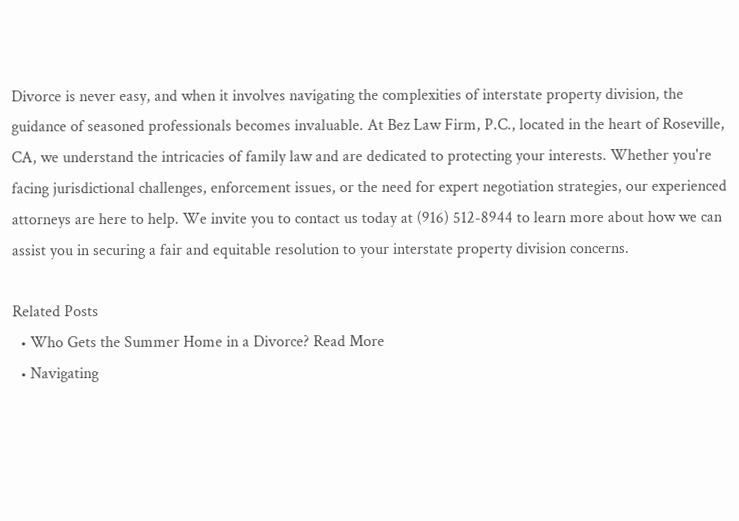Divorce is never easy, and when it involves navigating the complexities of interstate property division, the guidance of seasoned professionals becomes invaluable. At Bez Law Firm, P.C., located in the heart of Roseville, CA, we understand the intricacies of family law and are dedicated to protecting your interests. Whether you're facing jurisdictional challenges, enforcement issues, or the need for expert negotiation strategies, our experienced attorneys are here to help. We invite you to contact us today at (916) 512-8944 to learn more about how we can assist you in securing a fair and equitable resolution to your interstate property division concerns.

Related Posts
  • Who Gets the Summer Home in a Divorce? Read More
  • Navigating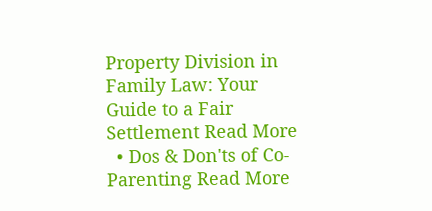Property Division in Family Law: Your Guide to a Fair Settlement Read More
  • Dos & Don'ts of Co-Parenting Read More